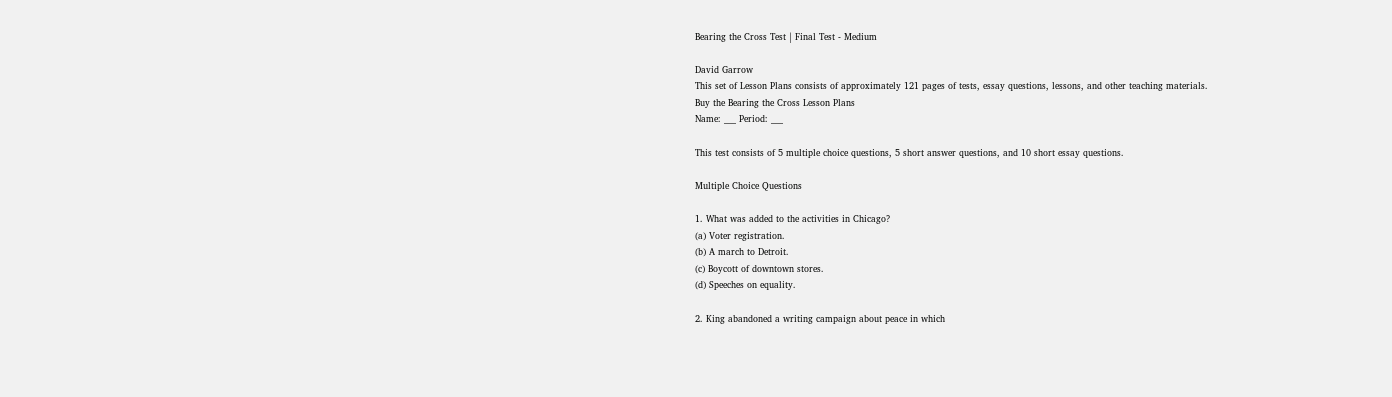Bearing the Cross Test | Final Test - Medium

David Garrow
This set of Lesson Plans consists of approximately 121 pages of tests, essay questions, lessons, and other teaching materials.
Buy the Bearing the Cross Lesson Plans
Name: ___ Period: ___

This test consists of 5 multiple choice questions, 5 short answer questions, and 10 short essay questions.

Multiple Choice Questions

1. What was added to the activities in Chicago?
(a) Voter registration.
(b) A march to Detroit.
(c) Boycott of downtown stores.
(d) Speeches on equality.

2. King abandoned a writing campaign about peace in which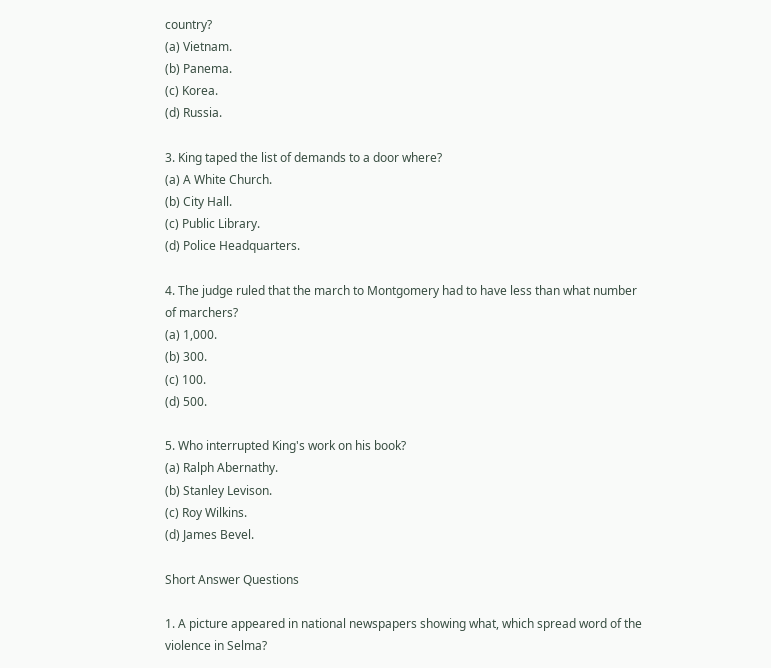country?
(a) Vietnam.
(b) Panema.
(c) Korea.
(d) Russia.

3. King taped the list of demands to a door where?
(a) A White Church.
(b) City Hall.
(c) Public Library.
(d) Police Headquarters.

4. The judge ruled that the march to Montgomery had to have less than what number of marchers?
(a) 1,000.
(b) 300.
(c) 100.
(d) 500.

5. Who interrupted King's work on his book?
(a) Ralph Abernathy.
(b) Stanley Levison.
(c) Roy Wilkins.
(d) James Bevel.

Short Answer Questions

1. A picture appeared in national newspapers showing what, which spread word of the violence in Selma?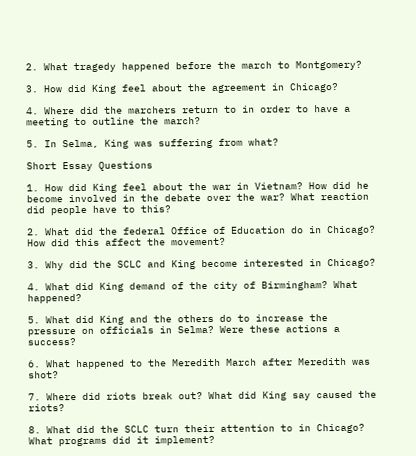2. What tragedy happened before the march to Montgomery?

3. How did King feel about the agreement in Chicago?

4. Where did the marchers return to in order to have a meeting to outline the march?

5. In Selma, King was suffering from what?

Short Essay Questions

1. How did King feel about the war in Vietnam? How did he become involved in the debate over the war? What reaction did people have to this?

2. What did the federal Office of Education do in Chicago? How did this affect the movement?

3. Why did the SCLC and King become interested in Chicago?

4. What did King demand of the city of Birmingham? What happened?

5. What did King and the others do to increase the pressure on officials in Selma? Were these actions a success?

6. What happened to the Meredith March after Meredith was shot?

7. Where did riots break out? What did King say caused the riots?

8. What did the SCLC turn their attention to in Chicago? What programs did it implement?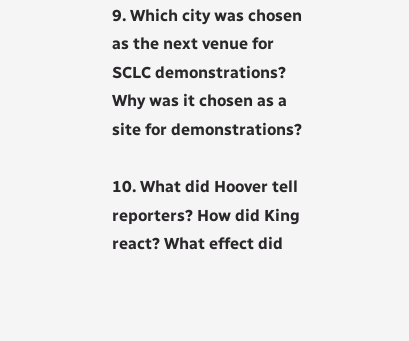9. Which city was chosen as the next venue for SCLC demonstrations? Why was it chosen as a site for demonstrations?

10. What did Hoover tell reporters? How did King react? What effect did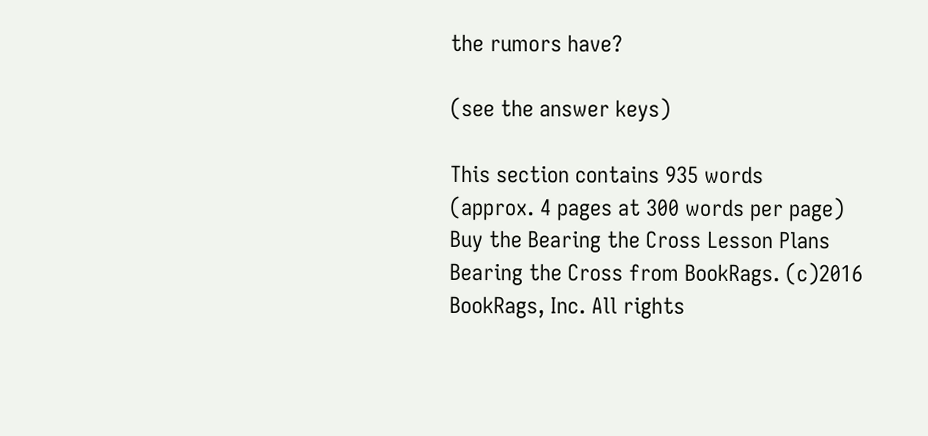the rumors have?

(see the answer keys)

This section contains 935 words
(approx. 4 pages at 300 words per page)
Buy the Bearing the Cross Lesson Plans
Bearing the Cross from BookRags. (c)2016 BookRags, Inc. All rights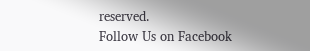reserved.
Follow Us on Facebook